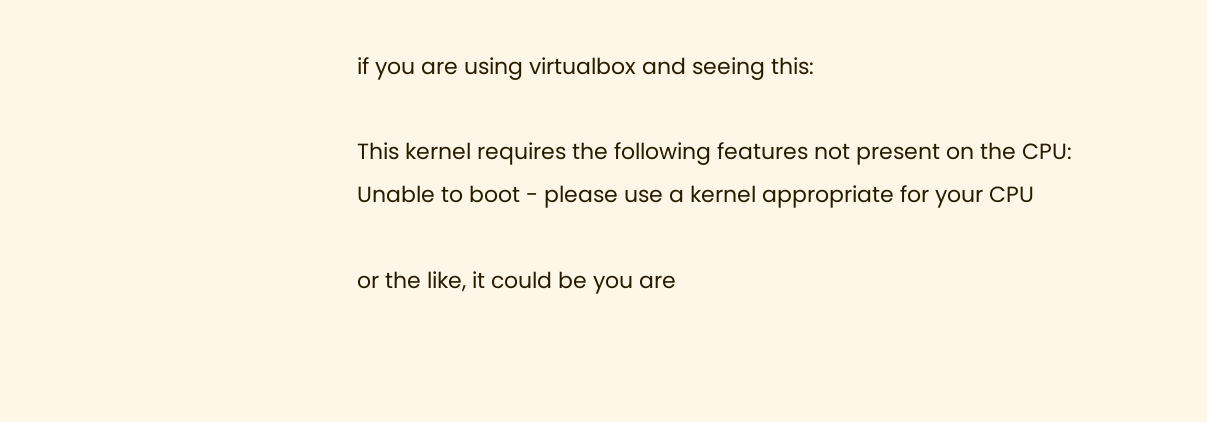if you are using virtualbox and seeing this:

This kernel requires the following features not present on the CPU:
Unable to boot - please use a kernel appropriate for your CPU

or the like, it could be you are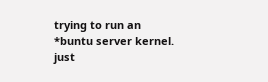trying to run an *buntu server kernel.
just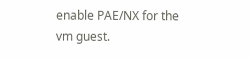enable PAE/NX for the vm guest.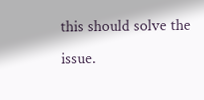this should solve the issue.